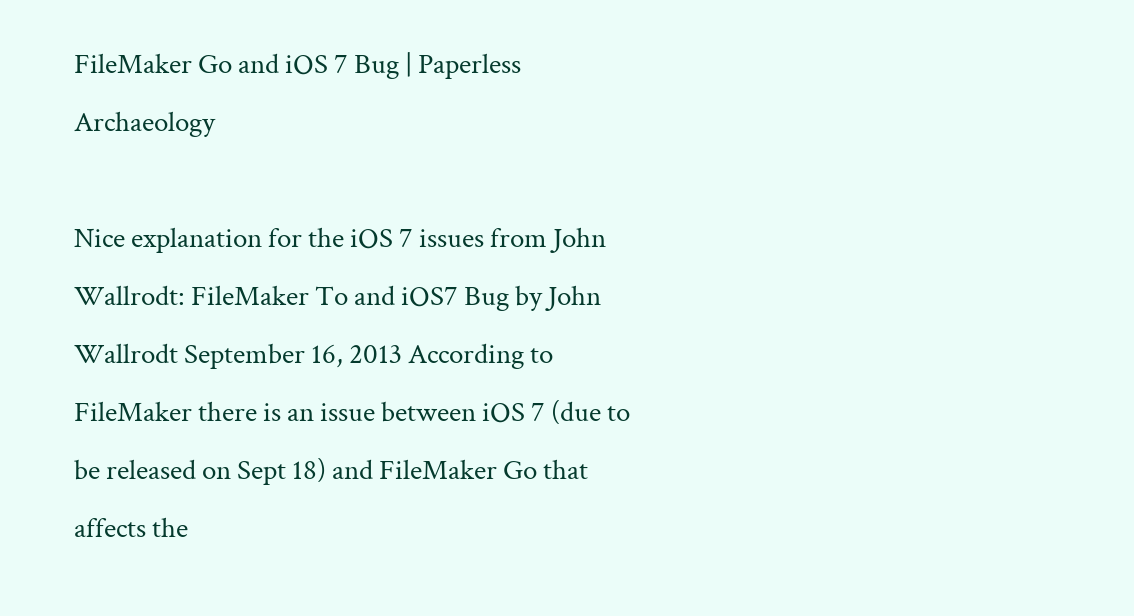FileMaker Go and iOS 7 Bug | Paperless Archaeology

Nice explanation for the iOS 7 issues from John Wallrodt: FileMaker To and iOS7 Bug by John Wallrodt September 16, 2013 According to FileMaker there is an issue between iOS 7 (due to be released on Sept 18) and FileMaker Go that affects the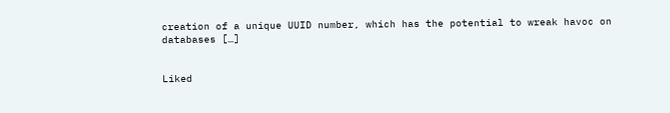creation of a unique UUID number, which has the potential to wreak havoc on databases […]


Liked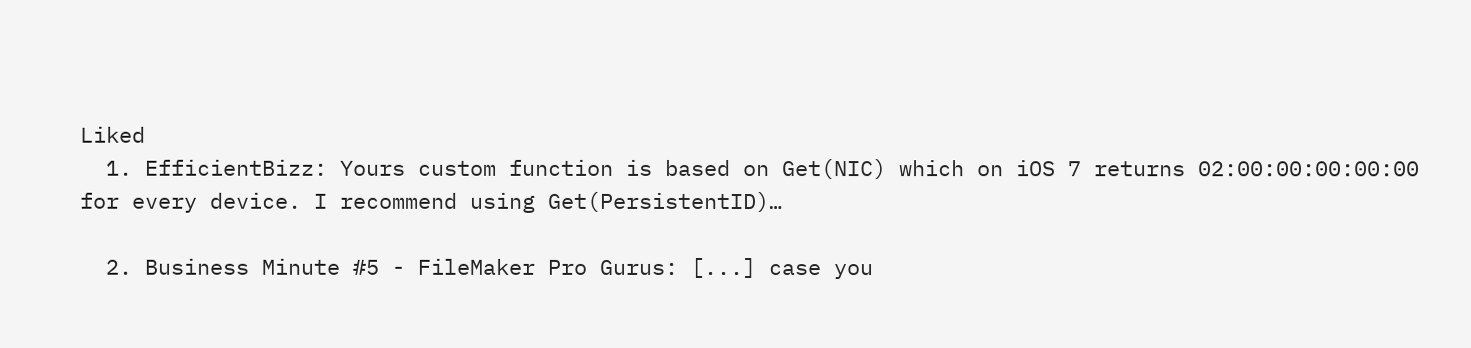Liked
  1. EfficientBizz: Yours custom function is based on Get(NIC) which on iOS 7 returns 02:00:00:00:00:00 for every device. I recommend using Get(PersistentID)…

  2. Business Minute #5 - FileMaker Pro Gurus: [...] case you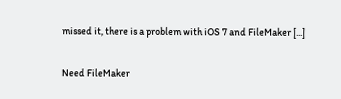missed it, there is a problem with iOS 7 and FileMaker [...]

Need FileMaker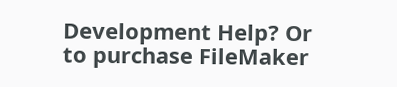Development Help? Or to purchase FileMaker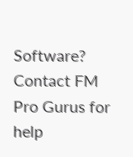Software?
Contact FM Pro Gurus for help